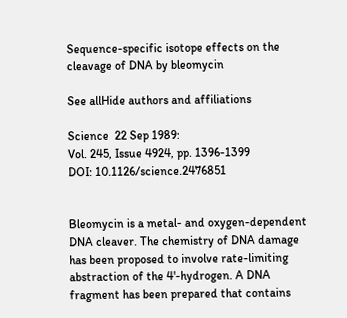Sequence-specific isotope effects on the cleavage of DNA by bleomycin

See allHide authors and affiliations

Science  22 Sep 1989:
Vol. 245, Issue 4924, pp. 1396-1399
DOI: 10.1126/science.2476851


Bleomycin is a metal- and oxygen-dependent DNA cleaver. The chemistry of DNA damage has been proposed to involve rate-limiting abstraction of the 4'-hydrogen. A DNA fragment has been prepared that contains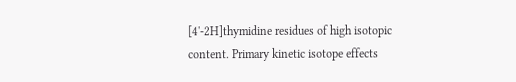[4'-2H]thymidine residues of high isotopic content. Primary kinetic isotope effects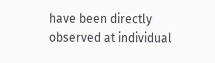have been directly observed at individual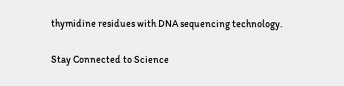thymidine residues with DNA sequencing technology.

Stay Connected to Science